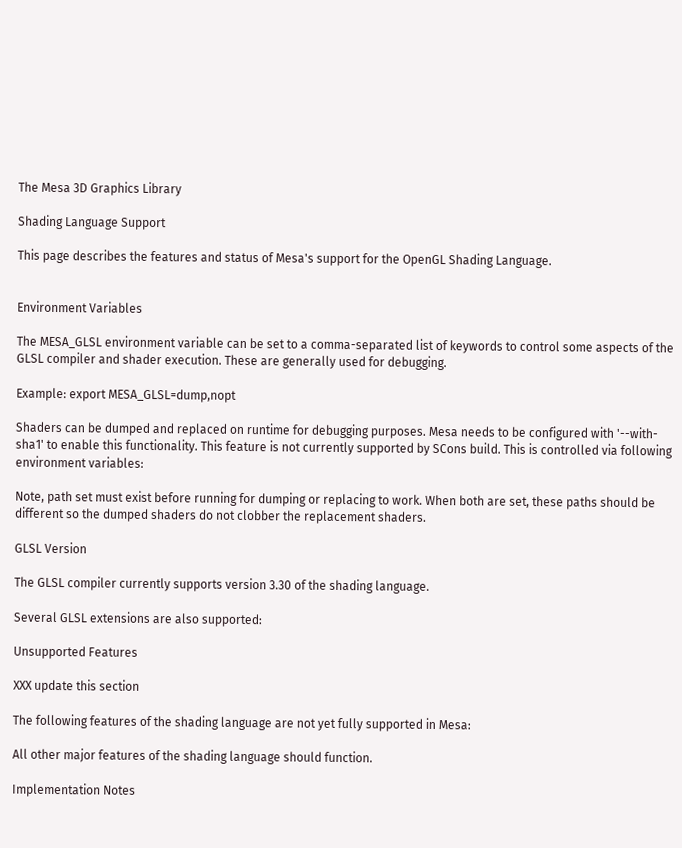The Mesa 3D Graphics Library

Shading Language Support

This page describes the features and status of Mesa's support for the OpenGL Shading Language.


Environment Variables

The MESA_GLSL environment variable can be set to a comma-separated list of keywords to control some aspects of the GLSL compiler and shader execution. These are generally used for debugging.

Example: export MESA_GLSL=dump,nopt

Shaders can be dumped and replaced on runtime for debugging purposes. Mesa needs to be configured with '--with-sha1' to enable this functionality. This feature is not currently supported by SCons build. This is controlled via following environment variables:

Note, path set must exist before running for dumping or replacing to work. When both are set, these paths should be different so the dumped shaders do not clobber the replacement shaders.

GLSL Version

The GLSL compiler currently supports version 3.30 of the shading language.

Several GLSL extensions are also supported:

Unsupported Features

XXX update this section

The following features of the shading language are not yet fully supported in Mesa:

All other major features of the shading language should function.

Implementation Notes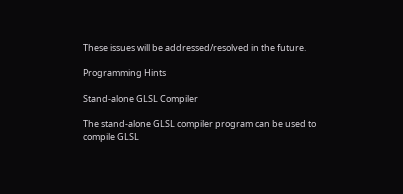These issues will be addressed/resolved in the future.

Programming Hints

Stand-alone GLSL Compiler

The stand-alone GLSL compiler program can be used to compile GLSL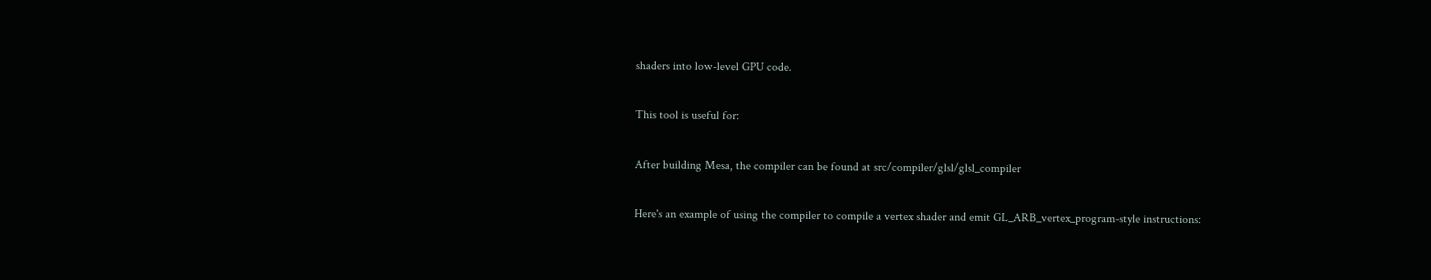shaders into low-level GPU code.

This tool is useful for:

After building Mesa, the compiler can be found at src/compiler/glsl/glsl_compiler

Here's an example of using the compiler to compile a vertex shader and emit GL_ARB_vertex_program-style instructions: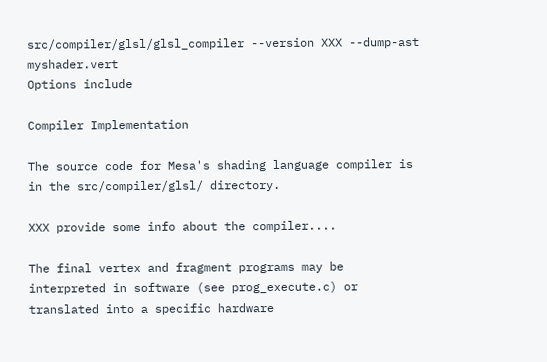src/compiler/glsl/glsl_compiler --version XXX --dump-ast myshader.vert
Options include

Compiler Implementation

The source code for Mesa's shading language compiler is in the src/compiler/glsl/ directory.

XXX provide some info about the compiler....

The final vertex and fragment programs may be interpreted in software (see prog_execute.c) or translated into a specific hardware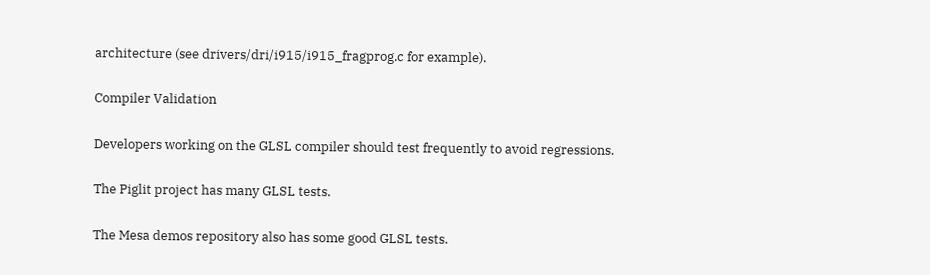architecture (see drivers/dri/i915/i915_fragprog.c for example).

Compiler Validation

Developers working on the GLSL compiler should test frequently to avoid regressions.

The Piglit project has many GLSL tests.

The Mesa demos repository also has some good GLSL tests.